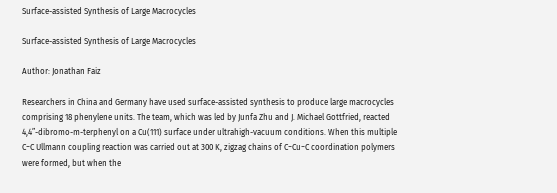Surface-assisted Synthesis of Large Macrocycles

Surface-assisted Synthesis of Large Macrocycles

Author: Jonathan Faiz

Researchers in China and Germany have used surface-assisted synthesis to produce large macrocycles comprising 18 phenylene units. The team, which was led by Junfa Zhu and J. Michael Gottfried, reacted 4,4”-dibromo-m-terphenyl on a Cu(111) surface under ultrahigh-vacuum conditions. When this multiple C−C Ullmann coupling reaction was carried out at 300 K, zigzag chains of C−Cu−C coordination polymers were formed, but when the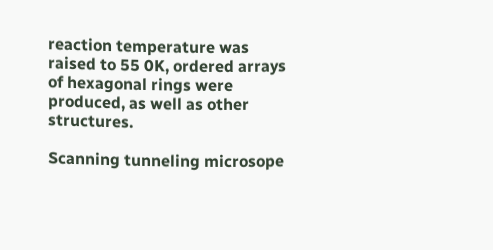reaction temperature was raised to 55 0K, ordered arrays of hexagonal rings were produced, as well as other structures.

Scanning tunneling microsope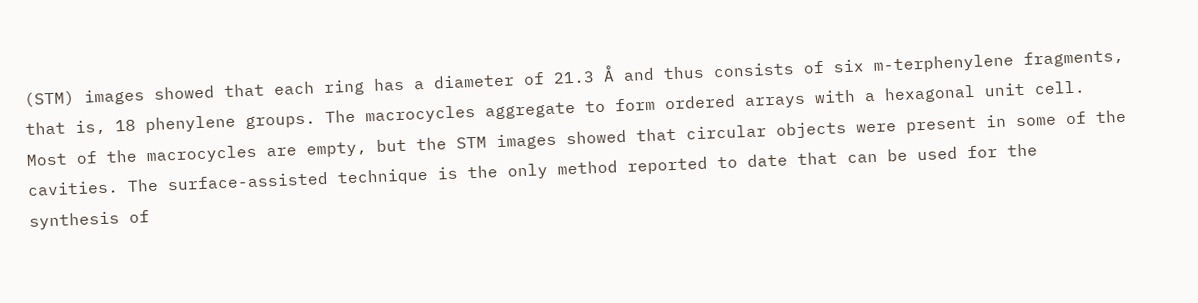(STM) images showed that each ring has a diameter of 21.3 Å and thus consists of six m-terphenylene fragments, that is, 18 phenylene groups. The macrocycles aggregate to form ordered arrays with a hexagonal unit cell. Most of the macrocycles are empty, but the STM images showed that circular objects were present in some of the cavities. The surface-assisted technique is the only method reported to date that can be used for the synthesis of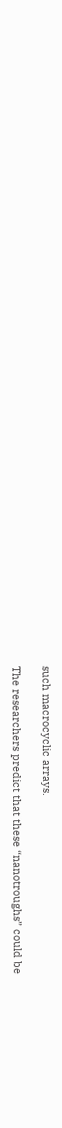such macrocyclic arrays.

The researchers predict that these “nanotroughs” could be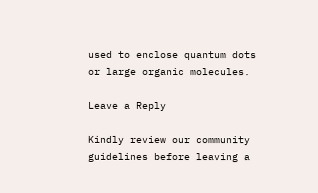used to enclose quantum dots or large organic molecules.

Leave a Reply

Kindly review our community guidelines before leaving a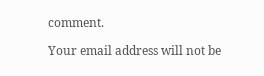comment.

Your email address will not be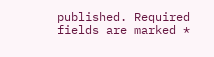published. Required fields are marked *